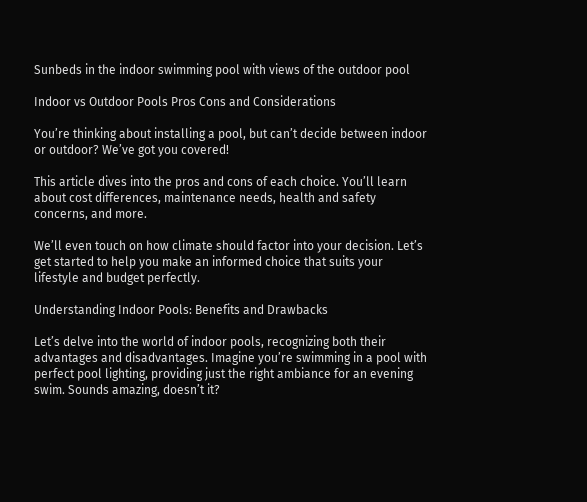Sunbeds in the indoor swimming pool with views of the outdoor pool

Indoor vs Outdoor Pools Pros Cons and Considerations

You’re thinking about installing a pool, but can’t decide between indoor or outdoor? We’ve got you covered!

This article dives into the pros and cons of each choice. You’ll learn about cost differences, maintenance needs, health and safety concerns, and more.

We’ll even touch on how climate should factor into your decision. Let’s get started to help you make an informed choice that suits your lifestyle and budget perfectly.

Understanding Indoor Pools: Benefits and Drawbacks

Let’s delve into the world of indoor pools, recognizing both their advantages and disadvantages. Imagine you’re swimming in a pool with perfect pool lighting, providing just the right ambiance for an evening swim. Sounds amazing, doesn’t it?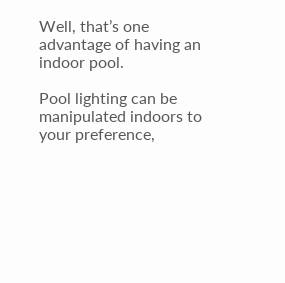Well, that’s one advantage of having an indoor pool.

Pool lighting can be manipulated indoors to your preference,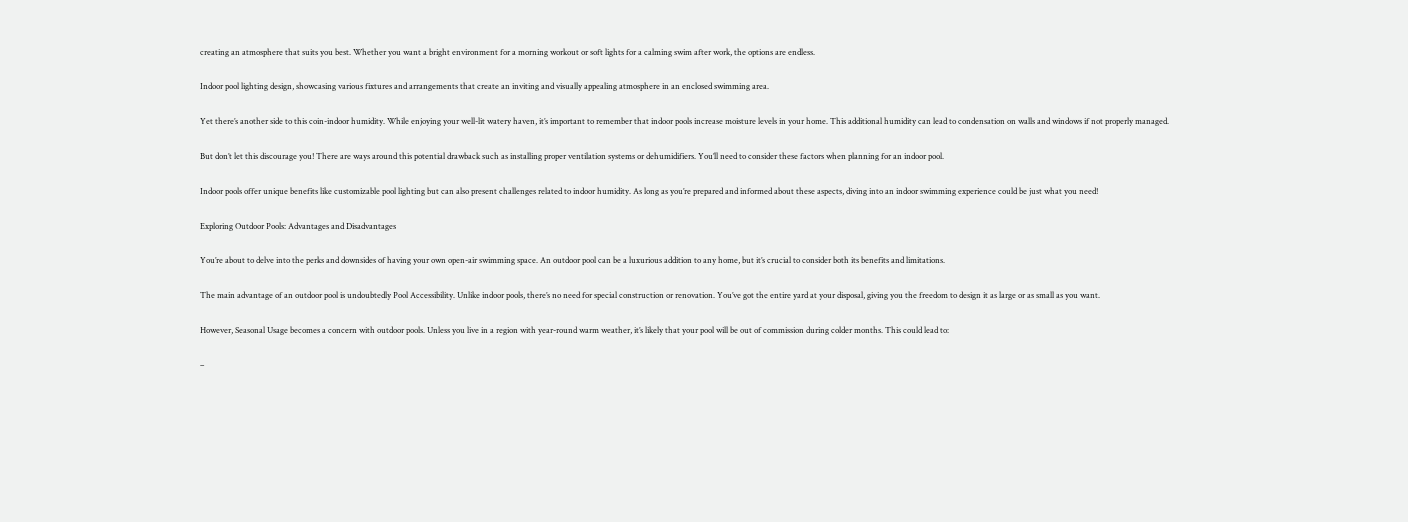creating an atmosphere that suits you best. Whether you want a bright environment for a morning workout or soft lights for a calming swim after work, the options are endless.

Indoor pool lighting design, showcasing various fixtures and arrangements that create an inviting and visually appealing atmosphere in an enclosed swimming area.

Yet there’s another side to this coin-indoor humidity. While enjoying your well-lit watery haven, it’s important to remember that indoor pools increase moisture levels in your home. This additional humidity can lead to condensation on walls and windows if not properly managed.

But don’t let this discourage you! There are ways around this potential drawback such as installing proper ventilation systems or dehumidifiers. You’ll need to consider these factors when planning for an indoor pool.

Indoor pools offer unique benefits like customizable pool lighting but can also present challenges related to indoor humidity. As long as you’re prepared and informed about these aspects, diving into an indoor swimming experience could be just what you need!

Exploring Outdoor Pools: Advantages and Disadvantages

You’re about to delve into the perks and downsides of having your own open-air swimming space. An outdoor pool can be a luxurious addition to any home, but it’s crucial to consider both its benefits and limitations.

The main advantage of an outdoor pool is undoubtedly Pool Accessibility. Unlike indoor pools, there’s no need for special construction or renovation. You’ve got the entire yard at your disposal, giving you the freedom to design it as large or as small as you want.

However, Seasonal Usage becomes a concern with outdoor pools. Unless you live in a region with year-round warm weather, it’s likely that your pool will be out of commission during colder months. This could lead to:

–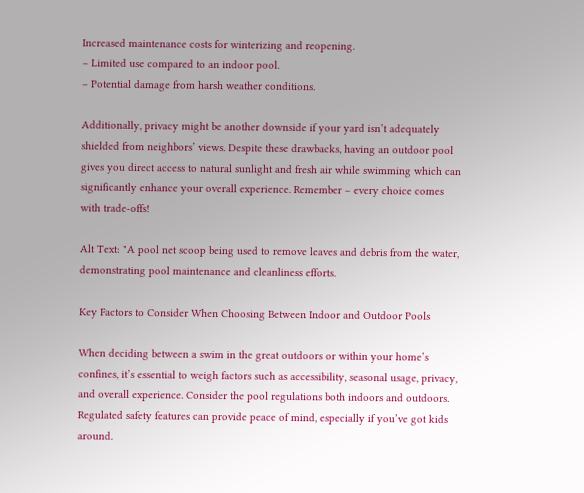Increased maintenance costs for winterizing and reopening.
– Limited use compared to an indoor pool.
– Potential damage from harsh weather conditions.

Additionally, privacy might be another downside if your yard isn’t adequately shielded from neighbors’ views. Despite these drawbacks, having an outdoor pool gives you direct access to natural sunlight and fresh air while swimming which can significantly enhance your overall experience. Remember – every choice comes with trade-offs!

Alt Text: "A pool net scoop being used to remove leaves and debris from the water, demonstrating pool maintenance and cleanliness efforts.

Key Factors to Consider When Choosing Between Indoor and Outdoor Pools

When deciding between a swim in the great outdoors or within your home’s confines, it’s essential to weigh factors such as accessibility, seasonal usage, privacy, and overall experience. Consider the pool regulations both indoors and outdoors. Regulated safety features can provide peace of mind, especially if you’ve got kids around.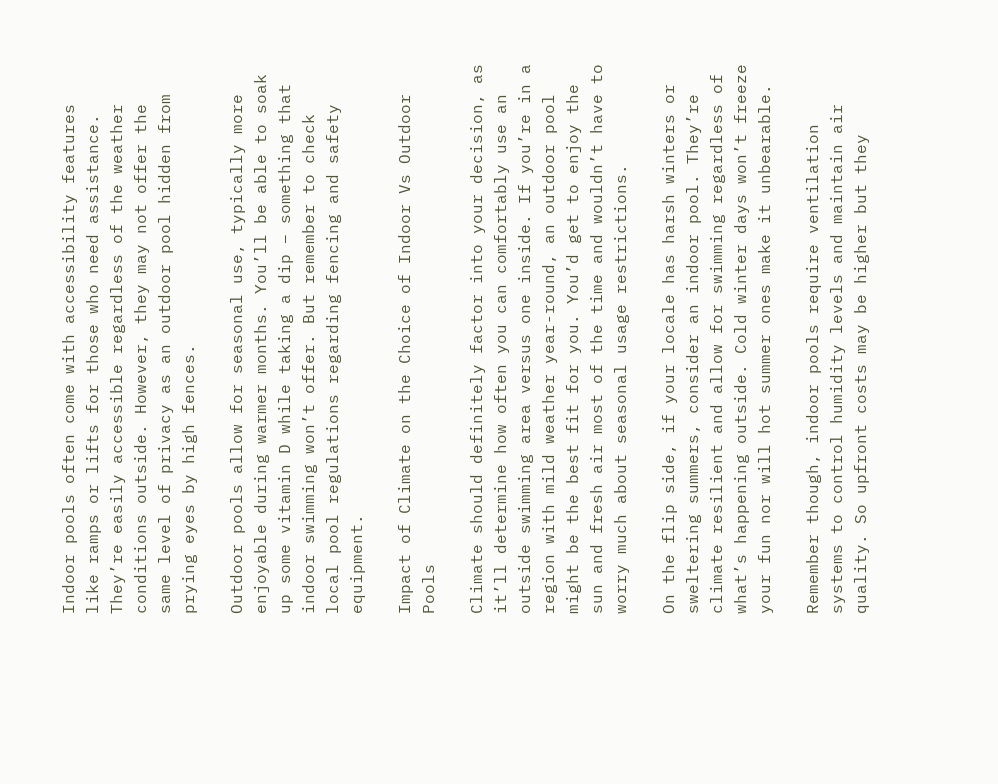Indoor pools often come with accessibility features like ramps or lifts for those who need assistance. They’re easily accessible regardless of the weather conditions outside. However, they may not offer the same level of privacy as an outdoor pool hidden from prying eyes by high fences.

Outdoor pools allow for seasonal use, typically more enjoyable during warmer months. You’ll be able to soak up some vitamin D while taking a dip – something that indoor swimming won’t offer. But remember to check local pool regulations regarding fencing and safety equipment.

Impact of Climate on the Choice of Indoor Vs Outdoor Pools

Climate should definitely factor into your decision, as it’ll determine how often you can comfortably use an outside swimming area versus one inside. If you’re in a region with mild weather year-round, an outdoor pool might be the best fit for you. You’d get to enjoy the sun and fresh air most of the time and wouldn’t have to worry much about seasonal usage restrictions.

On the flip side, if your locale has harsh winters or sweltering summers, consider an indoor pool. They’re climate resilient and allow for swimming regardless of what’s happening outside. Cold winter days won’t freeze your fun nor will hot summer ones make it unbearable.

Remember though, indoor pools require ventilation systems to control humidity levels and maintain air quality. So upfront costs may be higher but they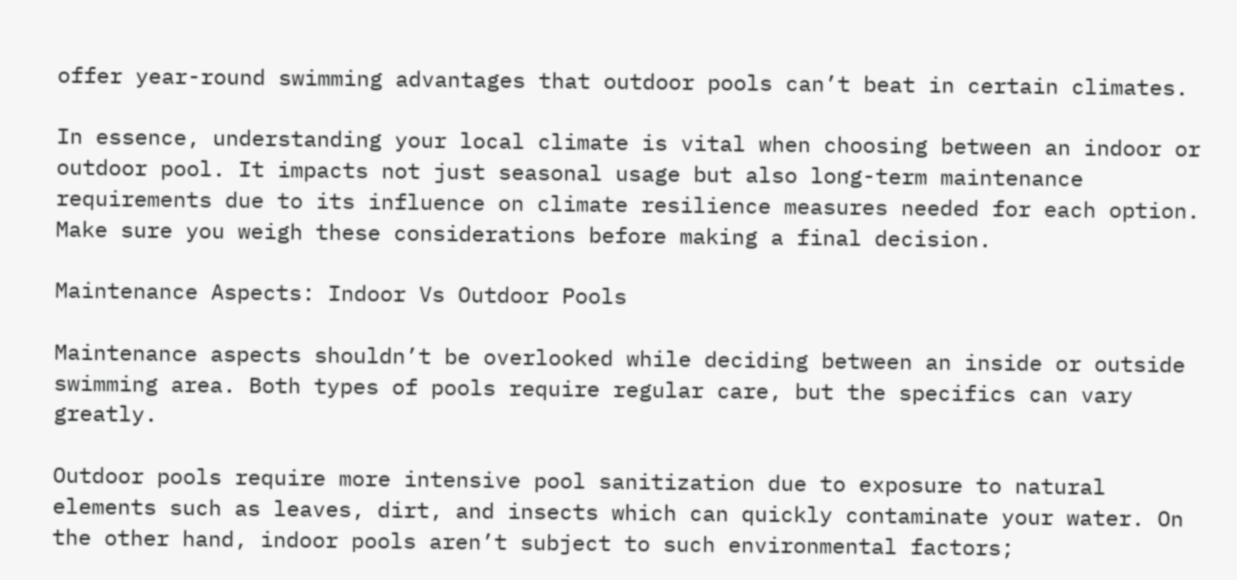offer year-round swimming advantages that outdoor pools can’t beat in certain climates.

In essence, understanding your local climate is vital when choosing between an indoor or outdoor pool. It impacts not just seasonal usage but also long-term maintenance requirements due to its influence on climate resilience measures needed for each option. Make sure you weigh these considerations before making a final decision.

Maintenance Aspects: Indoor Vs Outdoor Pools

Maintenance aspects shouldn’t be overlooked while deciding between an inside or outside swimming area. Both types of pools require regular care, but the specifics can vary greatly.

Outdoor pools require more intensive pool sanitization due to exposure to natural elements such as leaves, dirt, and insects which can quickly contaminate your water. On the other hand, indoor pools aren’t subject to such environmental factors;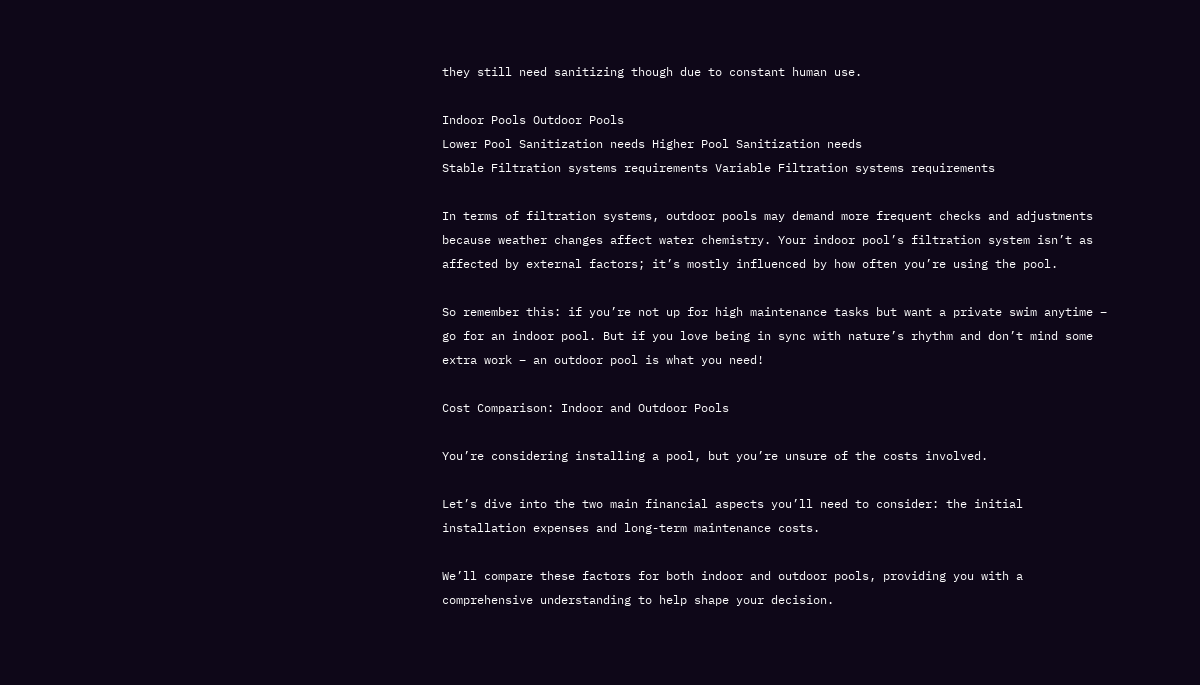they still need sanitizing though due to constant human use.

Indoor Pools Outdoor Pools
Lower Pool Sanitization needs Higher Pool Sanitization needs
Stable Filtration systems requirements Variable Filtration systems requirements

In terms of filtration systems, outdoor pools may demand more frequent checks and adjustments because weather changes affect water chemistry. Your indoor pool’s filtration system isn’t as affected by external factors; it’s mostly influenced by how often you’re using the pool.

So remember this: if you’re not up for high maintenance tasks but want a private swim anytime – go for an indoor pool. But if you love being in sync with nature’s rhythm and don’t mind some extra work – an outdoor pool is what you need!

Cost Comparison: Indoor and Outdoor Pools

You’re considering installing a pool, but you’re unsure of the costs involved.

Let’s dive into the two main financial aspects you’ll need to consider: the initial installation expenses and long-term maintenance costs.

We’ll compare these factors for both indoor and outdoor pools, providing you with a comprehensive understanding to help shape your decision.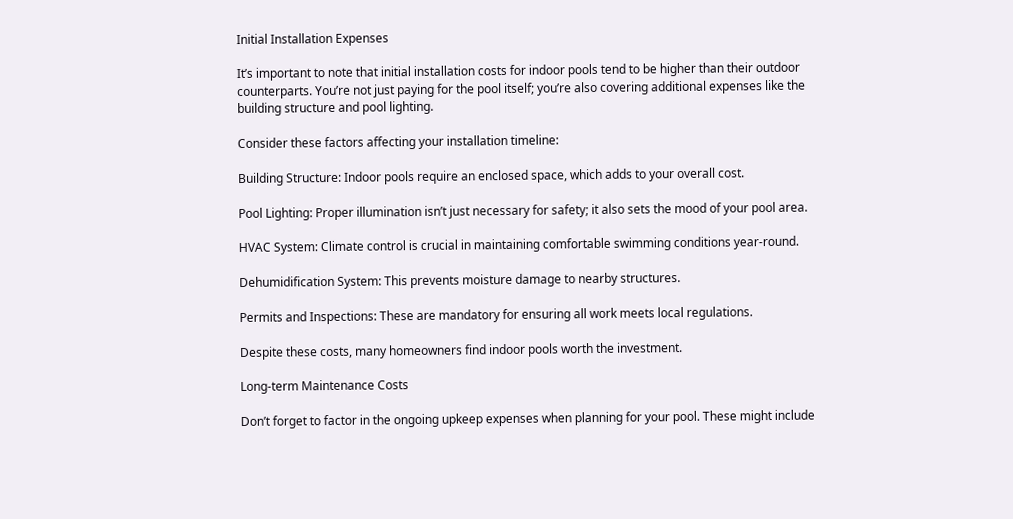Initial Installation Expenses

It’s important to note that initial installation costs for indoor pools tend to be higher than their outdoor counterparts. You’re not just paying for the pool itself; you’re also covering additional expenses like the building structure and pool lighting.

Consider these factors affecting your installation timeline:

Building Structure: Indoor pools require an enclosed space, which adds to your overall cost.

Pool Lighting: Proper illumination isn’t just necessary for safety; it also sets the mood of your pool area.

HVAC System: Climate control is crucial in maintaining comfortable swimming conditions year-round.

Dehumidification System: This prevents moisture damage to nearby structures.

Permits and Inspections: These are mandatory for ensuring all work meets local regulations.

Despite these costs, many homeowners find indoor pools worth the investment.

Long-term Maintenance Costs

Don’t forget to factor in the ongoing upkeep expenses when planning for your pool. These might include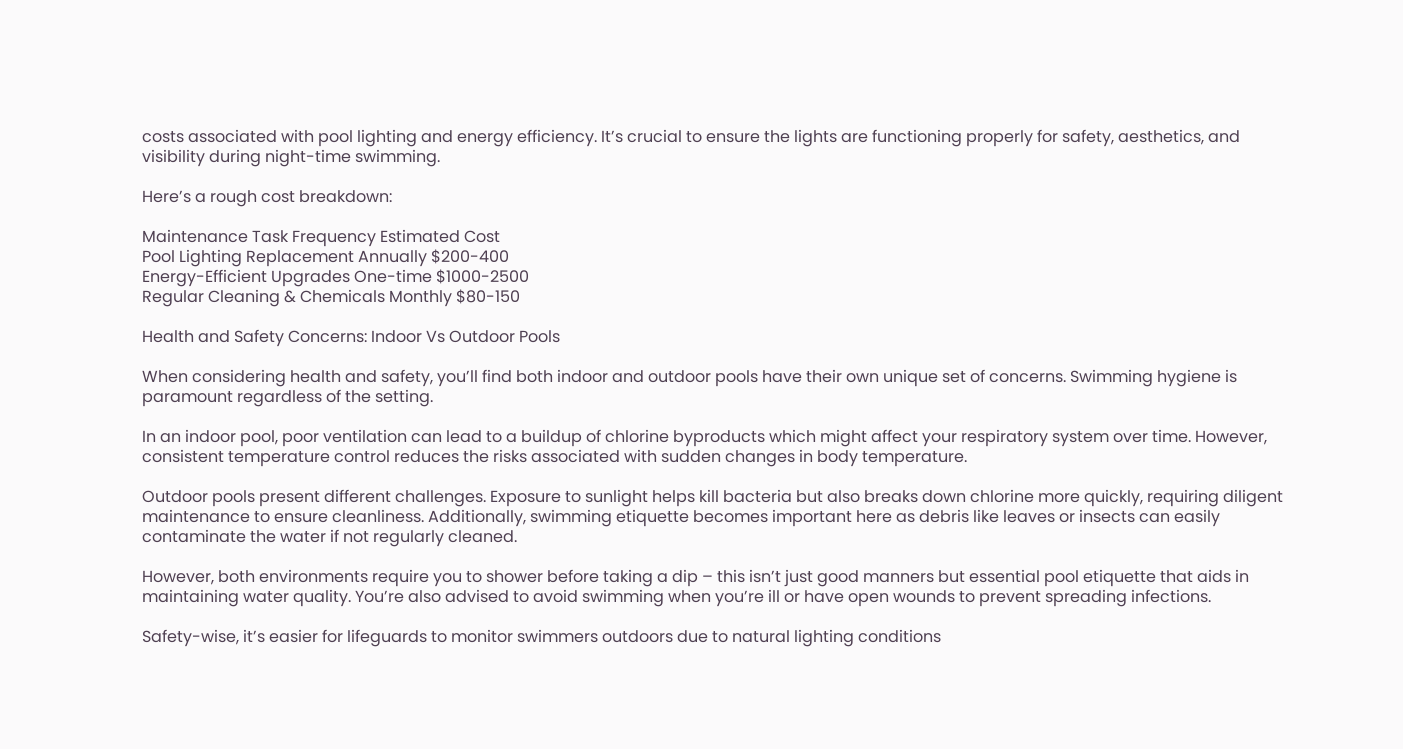costs associated with pool lighting and energy efficiency. It’s crucial to ensure the lights are functioning properly for safety, aesthetics, and visibility during night-time swimming.

Here’s a rough cost breakdown:

Maintenance Task Frequency Estimated Cost
Pool Lighting Replacement Annually $200-400
Energy-Efficient Upgrades One-time $1000-2500
Regular Cleaning & Chemicals Monthly $80-150

Health and Safety Concerns: Indoor Vs Outdoor Pools

When considering health and safety, you’ll find both indoor and outdoor pools have their own unique set of concerns. Swimming hygiene is paramount regardless of the setting.

In an indoor pool, poor ventilation can lead to a buildup of chlorine byproducts which might affect your respiratory system over time. However, consistent temperature control reduces the risks associated with sudden changes in body temperature.

Outdoor pools present different challenges. Exposure to sunlight helps kill bacteria but also breaks down chlorine more quickly, requiring diligent maintenance to ensure cleanliness. Additionally, swimming etiquette becomes important here as debris like leaves or insects can easily contaminate the water if not regularly cleaned.

However, both environments require you to shower before taking a dip – this isn’t just good manners but essential pool etiquette that aids in maintaining water quality. You’re also advised to avoid swimming when you’re ill or have open wounds to prevent spreading infections.

Safety-wise, it’s easier for lifeguards to monitor swimmers outdoors due to natural lighting conditions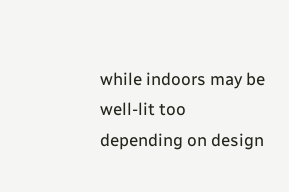while indoors may be well-lit too depending on design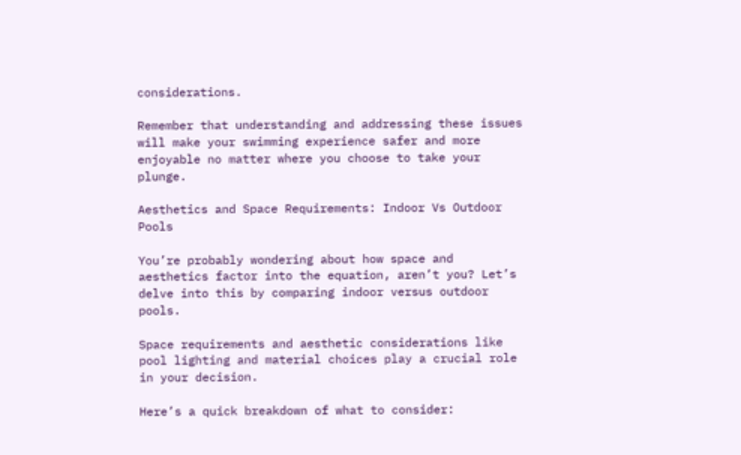considerations.

Remember that understanding and addressing these issues will make your swimming experience safer and more enjoyable no matter where you choose to take your plunge.

Aesthetics and Space Requirements: Indoor Vs Outdoor Pools

You’re probably wondering about how space and aesthetics factor into the equation, aren’t you? Let’s delve into this by comparing indoor versus outdoor pools.

Space requirements and aesthetic considerations like pool lighting and material choices play a crucial role in your decision.

Here’s a quick breakdown of what to consider: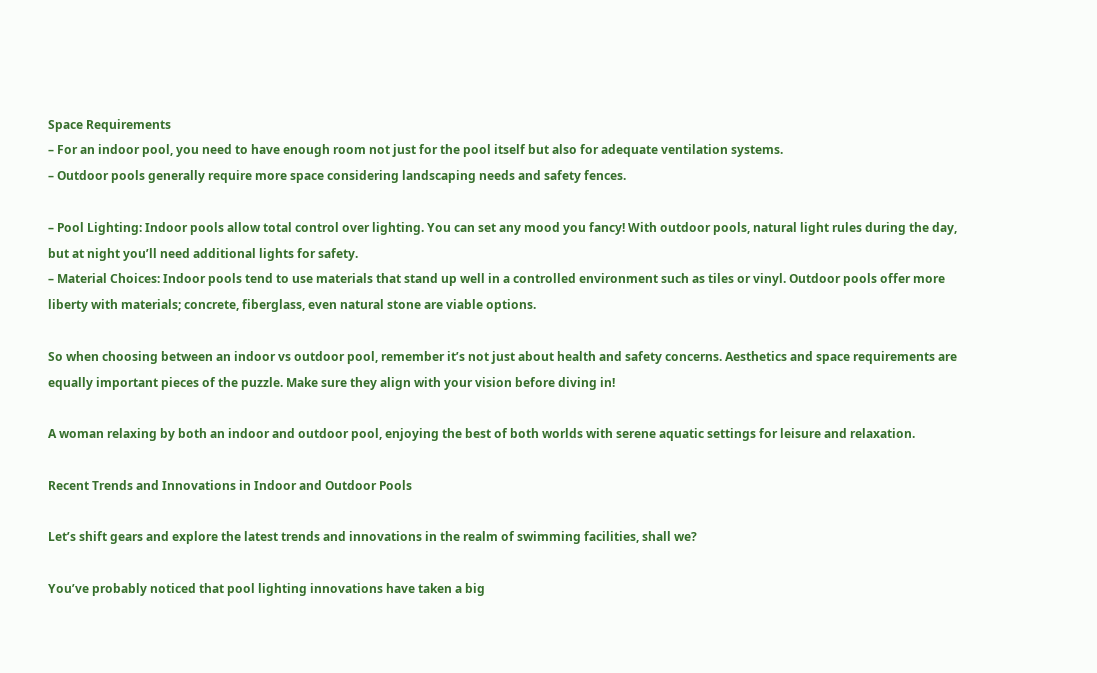Space Requirements
– For an indoor pool, you need to have enough room not just for the pool itself but also for adequate ventilation systems.
– Outdoor pools generally require more space considering landscaping needs and safety fences.

– Pool Lighting: Indoor pools allow total control over lighting. You can set any mood you fancy! With outdoor pools, natural light rules during the day, but at night you’ll need additional lights for safety.
– Material Choices: Indoor pools tend to use materials that stand up well in a controlled environment such as tiles or vinyl. Outdoor pools offer more liberty with materials; concrete, fiberglass, even natural stone are viable options.

So when choosing between an indoor vs outdoor pool, remember it’s not just about health and safety concerns. Aesthetics and space requirements are equally important pieces of the puzzle. Make sure they align with your vision before diving in!

A woman relaxing by both an indoor and outdoor pool, enjoying the best of both worlds with serene aquatic settings for leisure and relaxation.

Recent Trends and Innovations in Indoor and Outdoor Pools

Let’s shift gears and explore the latest trends and innovations in the realm of swimming facilities, shall we?

You’ve probably noticed that pool lighting innovations have taken a big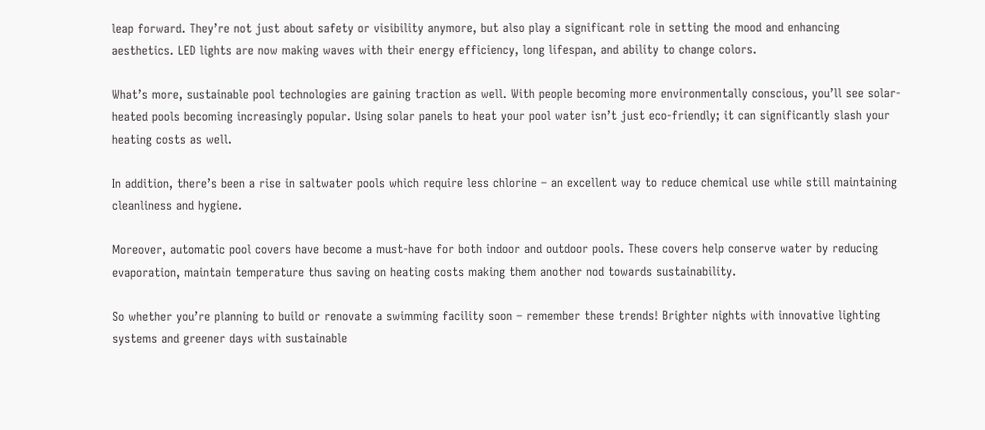leap forward. They’re not just about safety or visibility anymore, but also play a significant role in setting the mood and enhancing aesthetics. LED lights are now making waves with their energy efficiency, long lifespan, and ability to change colors.

What’s more, sustainable pool technologies are gaining traction as well. With people becoming more environmentally conscious, you’ll see solar-heated pools becoming increasingly popular. Using solar panels to heat your pool water isn’t just eco-friendly; it can significantly slash your heating costs as well.

In addition, there’s been a rise in saltwater pools which require less chlorine – an excellent way to reduce chemical use while still maintaining cleanliness and hygiene.

Moreover, automatic pool covers have become a must-have for both indoor and outdoor pools. These covers help conserve water by reducing evaporation, maintain temperature thus saving on heating costs making them another nod towards sustainability.

So whether you’re planning to build or renovate a swimming facility soon – remember these trends! Brighter nights with innovative lighting systems and greener days with sustainable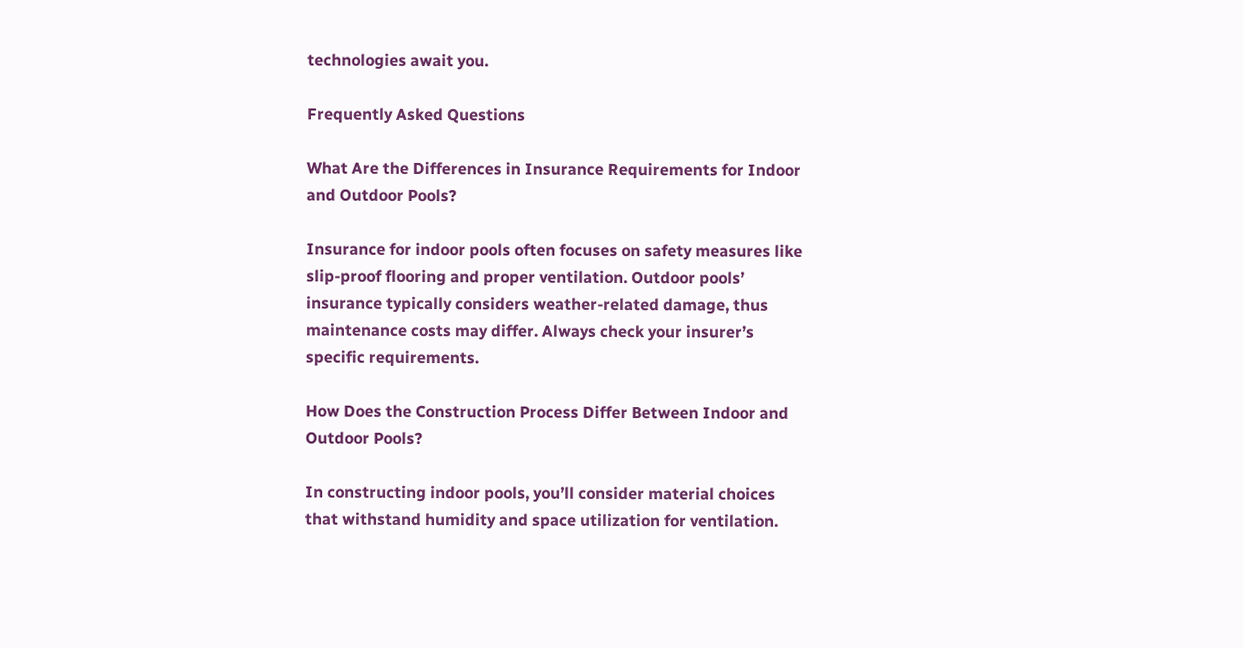technologies await you.

Frequently Asked Questions

What Are the Differences in Insurance Requirements for Indoor and Outdoor Pools?

Insurance for indoor pools often focuses on safety measures like slip-proof flooring and proper ventilation. Outdoor pools’ insurance typically considers weather-related damage, thus maintenance costs may differ. Always check your insurer’s specific requirements.

How Does the Construction Process Differ Between Indoor and Outdoor Pools?

In constructing indoor pools, you’ll consider material choices that withstand humidity and space utilization for ventilation.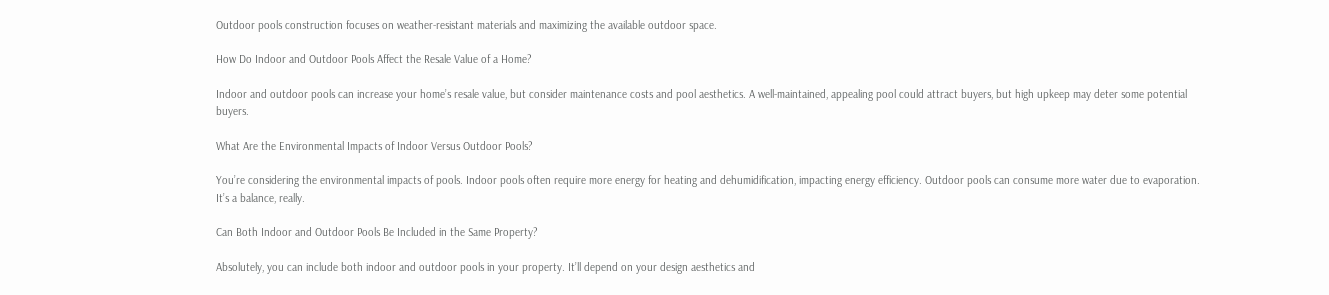Outdoor pools construction focuses on weather-resistant materials and maximizing the available outdoor space.

How Do Indoor and Outdoor Pools Affect the Resale Value of a Home?

Indoor and outdoor pools can increase your home’s resale value, but consider maintenance costs and pool aesthetics. A well-maintained, appealing pool could attract buyers, but high upkeep may deter some potential buyers.

What Are the Environmental Impacts of Indoor Versus Outdoor Pools?

You’re considering the environmental impacts of pools. Indoor pools often require more energy for heating and dehumidification, impacting energy efficiency. Outdoor pools can consume more water due to evaporation. It’s a balance, really.

Can Both Indoor and Outdoor Pools Be Included in the Same Property?

Absolutely, you can include both indoor and outdoor pools in your property. It’ll depend on your design aesthetics and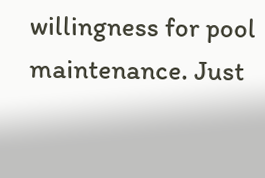willingness for pool maintenance. Just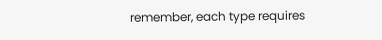remember, each type requires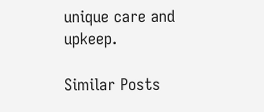unique care and upkeep.

Similar Posts